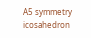A5 symmetry icosahedron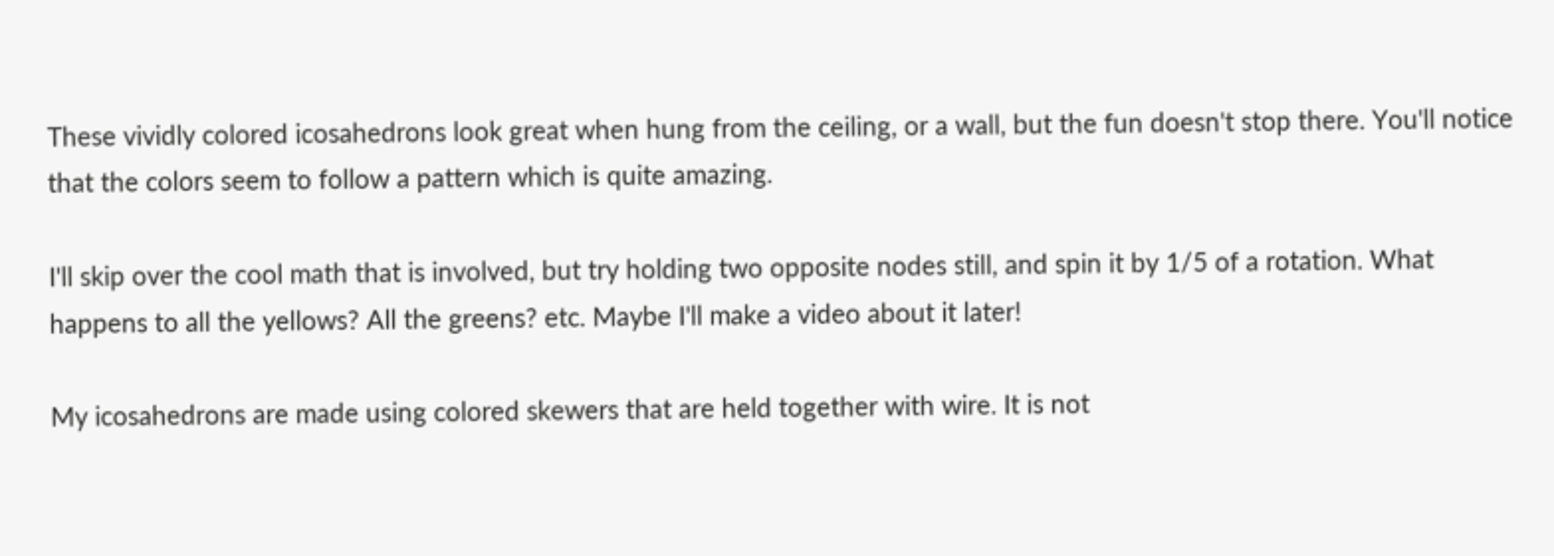These vividly colored icosahedrons look great when hung from the ceiling, or a wall, but the fun doesn't stop there. You'll notice that the colors seem to follow a pattern which is quite amazing.

I'll skip over the cool math that is involved, but try holding two opposite nodes still, and spin it by 1/5 of a rotation. What happens to all the yellows? All the greens? etc. Maybe I'll make a video about it later!

My icosahedrons are made using colored skewers that are held together with wire. It is not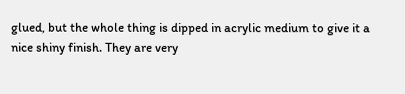glued, but the whole thing is dipped in acrylic medium to give it a nice shiny finish. They are very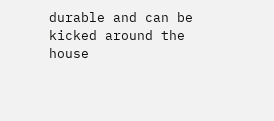durable and can be kicked around the house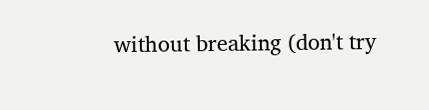without breaking (don't try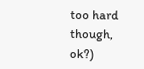too hard though, ok?)